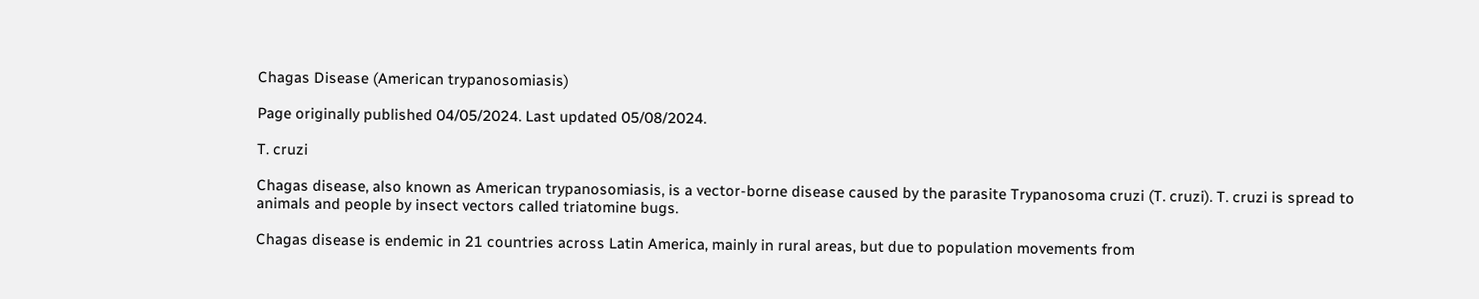Chagas Disease (American trypanosomiasis)

Page originally published 04/05/2024. Last updated 05/08/2024.

T. cruzi

Chagas disease, also known as American trypanosomiasis, is a vector-borne disease caused by the parasite Trypanosoma cruzi (T. cruzi). T. cruzi is spread to animals and people by insect vectors called triatomine bugs.

Chagas disease is endemic in 21 countries across Latin America, mainly in rural areas, but due to population movements from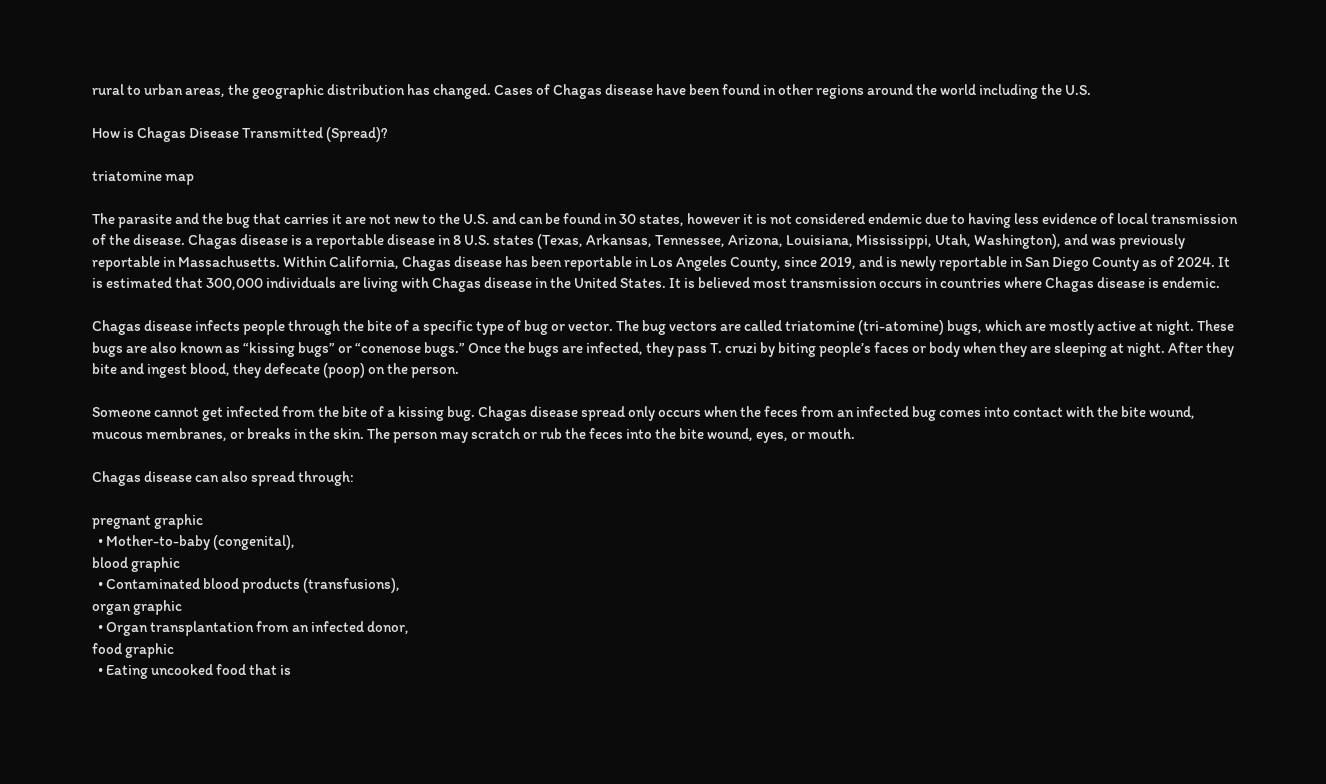rural to urban areas, the geographic distribution has changed. Cases of Chagas disease have been found in other regions around the world including the U.S.

How is Chagas Disease Transmitted (Spread)?

triatomine map

The parasite and the bug that carries it are not new to the U.S. and can be found in 30 states, however it is not considered endemic due to having less evidence of local transmission of the disease. Chagas disease is a reportable disease in 8 U.S. states (Texas, Arkansas, Tennessee, Arizona, Louisiana, Mississippi, Utah, Washington), and was previously reportable in Massachusetts. Within California, Chagas disease has been reportable in Los Angeles County, since 2019, and is newly reportable in San Diego County as of 2024. It is estimated that 300,000 individuals are living with Chagas disease in the United States. It is believed most transmission occurs in countries where Chagas disease is endemic.

Chagas disease infects people through the bite of a specific type of bug or vector. The bug vectors are called triatomine (tri-atomine) bugs, which are mostly active at night. These bugs are also known as “kissing bugs” or “conenose bugs.” Once the bugs are infected, they pass T. cruzi by biting people’s faces or body when they are sleeping at night. After they bite and ingest blood, they defecate (poop) on the person.

Someone cannot get infected from the bite of a kissing bug. Chagas disease spread only occurs when the feces from an infected bug comes into contact with the bite wound, mucous membranes, or breaks in the skin. The person may scratch or rub the feces into the bite wound, eyes, or mouth.

Chagas disease can also spread through:

pregnant graphic
  • Mother-to-baby (congenital),
blood graphic
  • Contaminated blood products (transfusions),
organ graphic
  • Organ transplantation from an infected donor,
food graphic
  • Eating uncooked food that is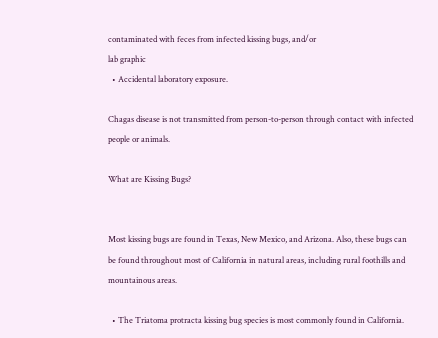contaminated with feces from infected kissing bugs, and/or
lab graphic
  • Accidental laboratory exposure.

Chagas disease is not transmitted from person-to-person through contact with infected people or animals.

What are Kissing Bugs?


Most kissing bugs are found in Texas, New Mexico, and Arizona. Also, these bugs can be found throughout most of California in natural areas, including rural foothills and mountainous areas.

  • The Triatoma protracta kissing bug species is most commonly found in California.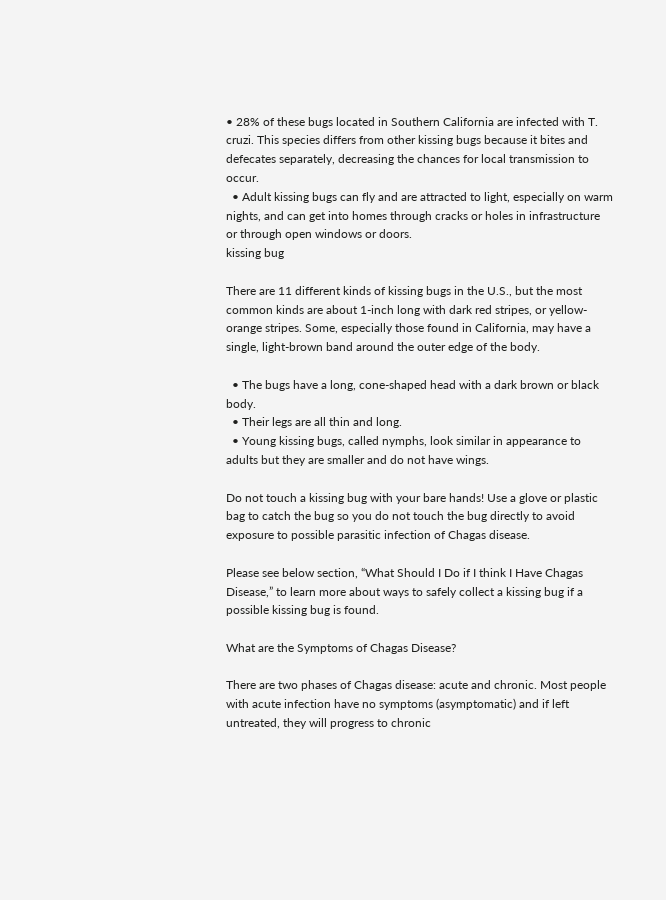• 28% of these bugs located in Southern California are infected with T. cruzi. This species differs from other kissing bugs because it bites and defecates separately, decreasing the chances for local transmission to occur.
  • Adult kissing bugs can fly and are attracted to light, especially on warm nights, and can get into homes through cracks or holes in infrastructure or through open windows or doors.
kissing bug

There are 11 different kinds of kissing bugs in the U.S., but the most common kinds are about 1-inch long with dark red stripes, or yellow-orange stripes. Some, especially those found in California, may have a single, light-brown band around the outer edge of the body.

  • The bugs have a long, cone-shaped head with a dark brown or black body.
  • Their legs are all thin and long.
  • Young kissing bugs, called nymphs, look similar in appearance to adults but they are smaller and do not have wings.

Do not touch a kissing bug with your bare hands! Use a glove or plastic bag to catch the bug so you do not touch the bug directly to avoid exposure to possible parasitic infection of Chagas disease.

Please see below section, “What Should I Do if I think I Have Chagas Disease,” to learn more about ways to safely collect a kissing bug if a possible kissing bug is found.

What are the Symptoms of Chagas Disease?

There are two phases of Chagas disease: acute and chronic. Most people with acute infection have no symptoms (asymptomatic) and if left untreated, they will progress to chronic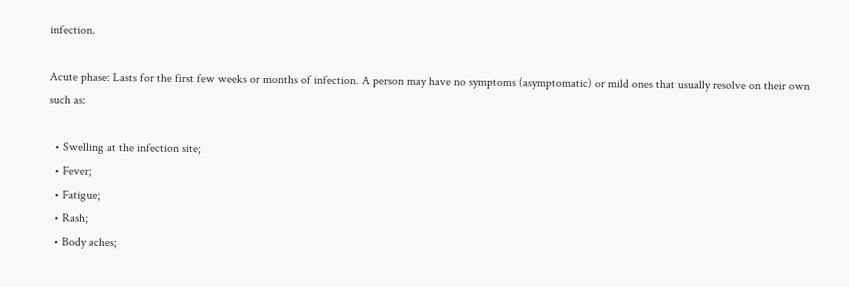infection.

Acute phase: Lasts for the first few weeks or months of infection. A person may have no symptoms (asymptomatic) or mild ones that usually resolve on their own such as:

  • Swelling at the infection site;
  • Fever;
  • Fatigue;
  • Rash;
  • Body aches;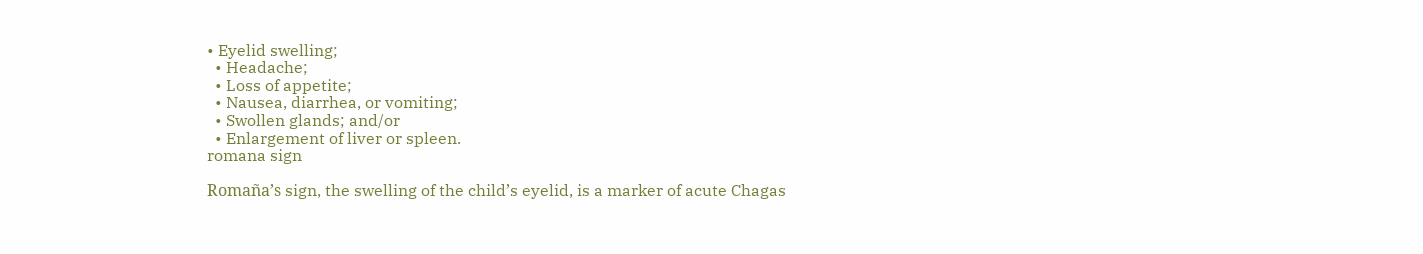• Eyelid swelling;
  • Headache;
  • Loss of appetite;
  • Nausea, diarrhea, or vomiting;
  • Swollen glands; and/or
  • Enlargement of liver or spleen.
romana sign

Romaña’s sign, the swelling of the child’s eyelid, is a marker of acute Chagas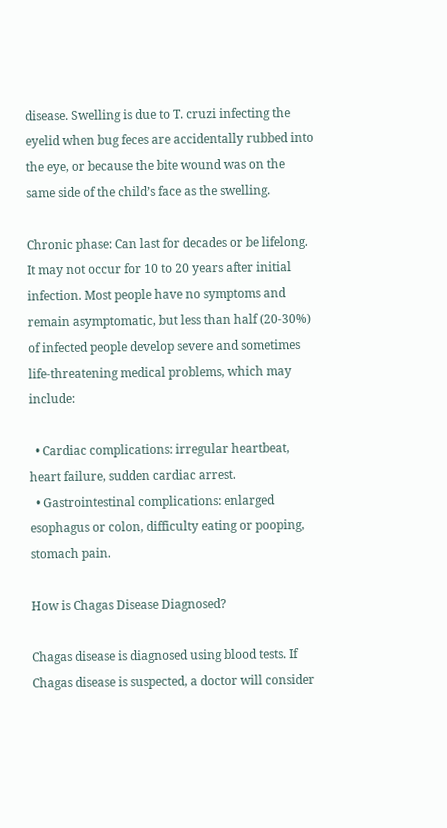disease. Swelling is due to T. cruzi infecting the eyelid when bug feces are accidentally rubbed into the eye, or because the bite wound was on the same side of the child’s face as the swelling.

Chronic phase: Can last for decades or be lifelong. It may not occur for 10 to 20 years after initial infection. Most people have no symptoms and remain asymptomatic, but less than half (20-30%) of infected people develop severe and sometimes life-threatening medical problems, which may include:

  • Cardiac complications: irregular heartbeat, heart failure, sudden cardiac arrest.
  • Gastrointestinal complications: enlarged esophagus or colon, difficulty eating or pooping, stomach pain.

How is Chagas Disease Diagnosed?

Chagas disease is diagnosed using blood tests. If Chagas disease is suspected, a doctor will consider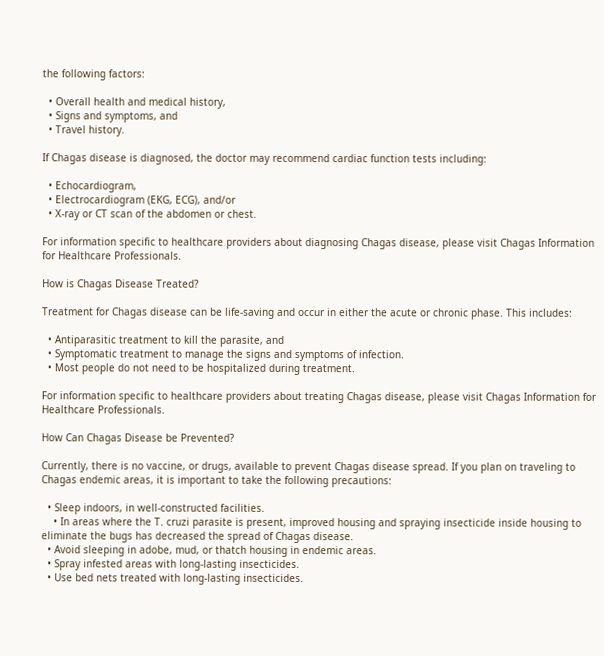the following factors:

  • Overall health and medical history,
  • Signs and symptoms, and
  • Travel history.

If Chagas disease is diagnosed, the doctor may recommend cardiac function tests including:

  • Echocardiogram,
  • Electrocardiogram (EKG, ECG), and/or
  • X-ray or CT scan of the abdomen or chest.

For information specific to healthcare providers about diagnosing Chagas disease, please visit Chagas Information for Healthcare Professionals.

How is Chagas Disease Treated?

Treatment for Chagas disease can be life-saving and occur in either the acute or chronic phase. This includes:

  • Antiparasitic treatment to kill the parasite, and
  • Symptomatic treatment to manage the signs and symptoms of infection.
  • Most people do not need to be hospitalized during treatment.

For information specific to healthcare providers about treating Chagas disease, please visit Chagas Information for Healthcare Professionals.

How Can Chagas Disease be Prevented?

Currently, there is no vaccine, or drugs, available to prevent Chagas disease spread. If you plan on traveling to Chagas endemic areas, it is important to take the following precautions:

  • Sleep indoors, in well-constructed facilities.
    • In areas where the T. cruzi parasite is present, improved housing and spraying insecticide inside housing to eliminate the bugs has decreased the spread of Chagas disease.
  • Avoid sleeping in adobe, mud, or thatch housing in endemic areas.
  • Spray infested areas with long-lasting insecticides.
  • Use bed nets treated with long-lasting insecticides.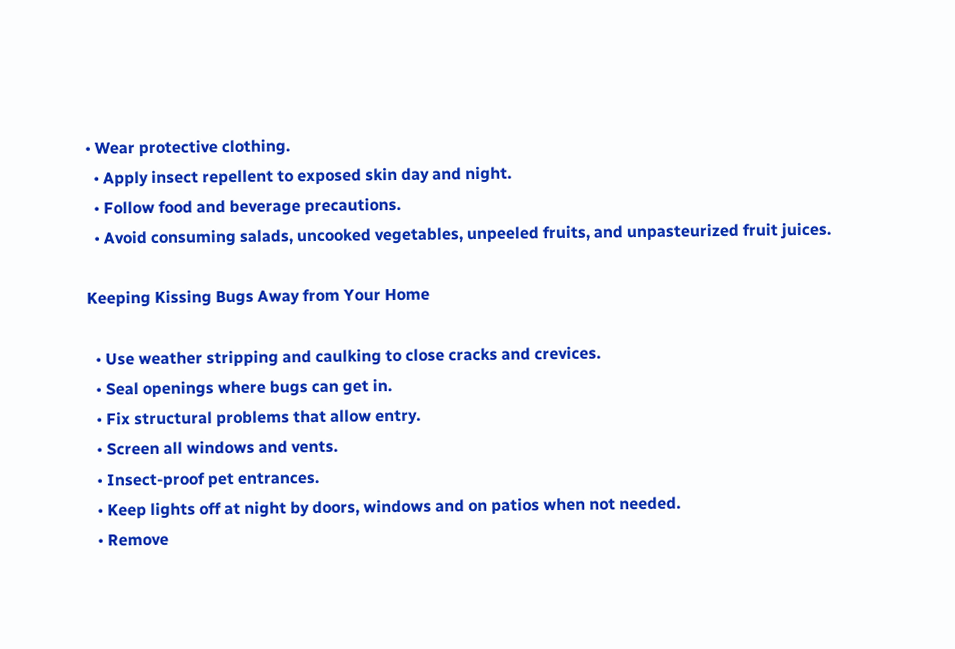• Wear protective clothing.
  • Apply insect repellent to exposed skin day and night.
  • Follow food and beverage precautions.
  • Avoid consuming salads, uncooked vegetables, unpeeled fruits, and unpasteurized fruit juices.

Keeping Kissing Bugs Away from Your Home

  • Use weather stripping and caulking to close cracks and crevices.
  • Seal openings where bugs can get in.
  • Fix structural problems that allow entry.
  • Screen all windows and vents.
  • Insect-proof pet entrances.
  • Keep lights off at night by doors, windows and on patios when not needed.
  • Remove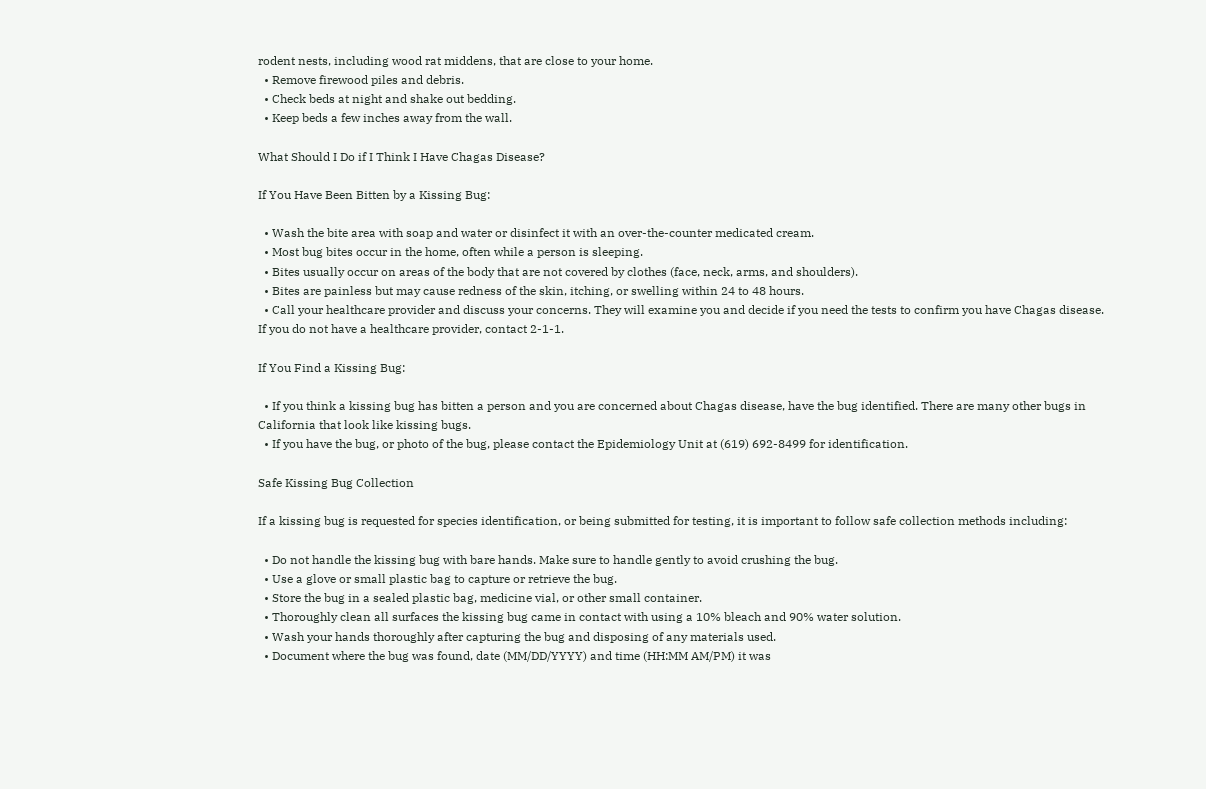rodent nests, including wood rat middens, that are close to your home.
  • Remove firewood piles and debris.
  • Check beds at night and shake out bedding.
  • Keep beds a few inches away from the wall.

What Should I Do if I Think I Have Chagas Disease?

If You Have Been Bitten by a Kissing Bug:

  • Wash the bite area with soap and water or disinfect it with an over-the-counter medicated cream.
  • Most bug bites occur in the home, often while a person is sleeping.
  • Bites usually occur on areas of the body that are not covered by clothes (face, neck, arms, and shoulders).
  • Bites are painless but may cause redness of the skin, itching, or swelling within 24 to 48 hours.
  • Call your healthcare provider and discuss your concerns. They will examine you and decide if you need the tests to confirm you have Chagas disease. If you do not have a healthcare provider, contact 2-1-1.

If You Find a Kissing Bug:

  • If you think a kissing bug has bitten a person and you are concerned about Chagas disease, have the bug identified. There are many other bugs in California that look like kissing bugs.
  • If you have the bug, or photo of the bug, please contact the Epidemiology Unit at (619) 692-8499 for identification.

Safe Kissing Bug Collection

If a kissing bug is requested for species identification, or being submitted for testing, it is important to follow safe collection methods including:

  • Do not handle the kissing bug with bare hands. Make sure to handle gently to avoid crushing the bug.
  • Use a glove or small plastic bag to capture or retrieve the bug.
  • Store the bug in a sealed plastic bag, medicine vial, or other small container.
  • Thoroughly clean all surfaces the kissing bug came in contact with using a 10% bleach and 90% water solution.
  • Wash your hands thoroughly after capturing the bug and disposing of any materials used.
  • Document where the bug was found, date (MM/DD/YYYY) and time (HH:MM AM/PM) it was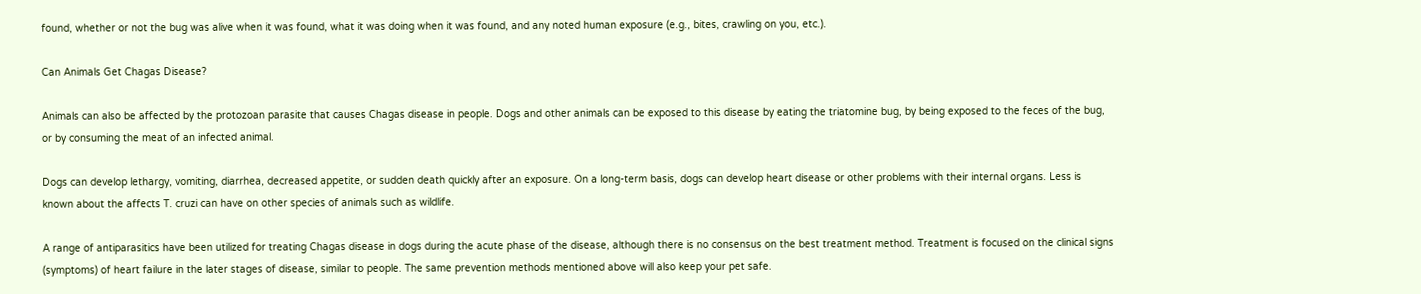found, whether or not the bug was alive when it was found, what it was doing when it was found, and any noted human exposure (e.g., bites, crawling on you, etc.).

Can Animals Get Chagas Disease?

Animals can also be affected by the protozoan parasite that causes Chagas disease in people. Dogs and other animals can be exposed to this disease by eating the triatomine bug, by being exposed to the feces of the bug, or by consuming the meat of an infected animal.

Dogs can develop lethargy, vomiting, diarrhea, decreased appetite, or sudden death quickly after an exposure. On a long-term basis, dogs can develop heart disease or other problems with their internal organs. Less is known about the affects T. cruzi can have on other species of animals such as wildlife.

A range of antiparasitics have been utilized for treating Chagas disease in dogs during the acute phase of the disease, although there is no consensus on the best treatment method. Treatment is focused on the clinical signs (symptoms) of heart failure in the later stages of disease, similar to people. The same prevention methods mentioned above will also keep your pet safe.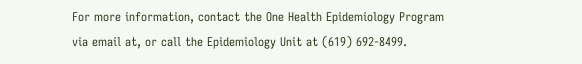For more information, contact the One Health Epidemiology Program via email at, or call the Epidemiology Unit at (619) 692-8499.